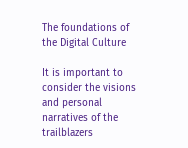The foundations of the Digital Culture

It is important to consider the visions and personal narratives of the trailblazers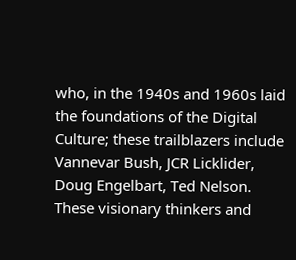who, in the 1940s and 1960s laid the foundations of the Digital Culture; these trailblazers include Vannevar Bush, JCR Licklider, Doug Engelbart, Ted Nelson. These visionary thinkers and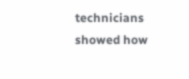technicians showed how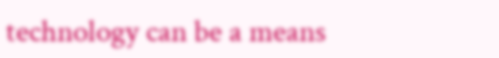technology can be a means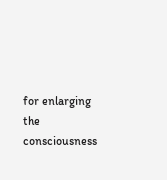for enlarging the consciousness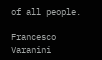of all people.

Francesco Varanini